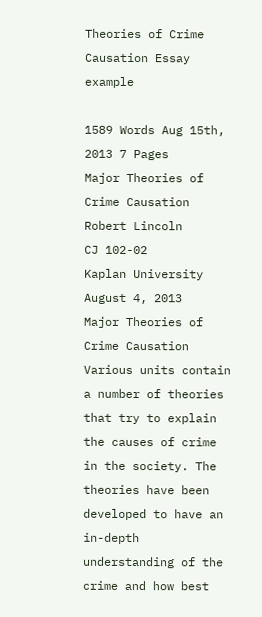Theories of Crime Causation Essay example

1589 Words Aug 15th, 2013 7 Pages
Major Theories of Crime Causation
Robert Lincoln
CJ 102-02
Kaplan University
August 4, 2013
Major Theories of Crime Causation Various units contain a number of theories that try to explain the causes of crime in the society. The theories have been developed to have an in-depth understanding of the crime and how best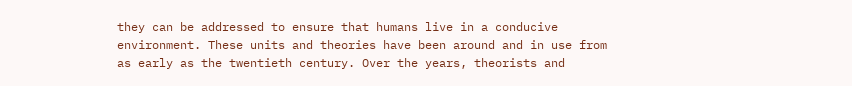they can be addressed to ensure that humans live in a conducive environment. These units and theories have been around and in use from as early as the twentieth century. Over the years, theorists and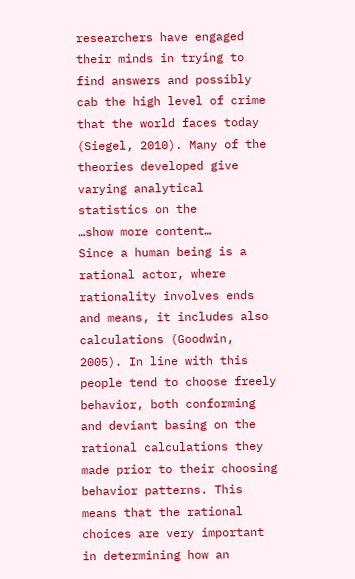researchers have engaged their minds in trying to find answers and possibly cab the high level of crime that the world faces today (Siegel, 2010). Many of the theories developed give varying analytical statistics on the
…show more content…
Since a human being is a rational actor, where rationality involves ends and means, it includes also calculations (Goodwin, 2005). In line with this people tend to choose freely behavior, both conforming and deviant basing on the rational calculations they made prior to their choosing behavior patterns. This means that the rational choices are very important in determining how an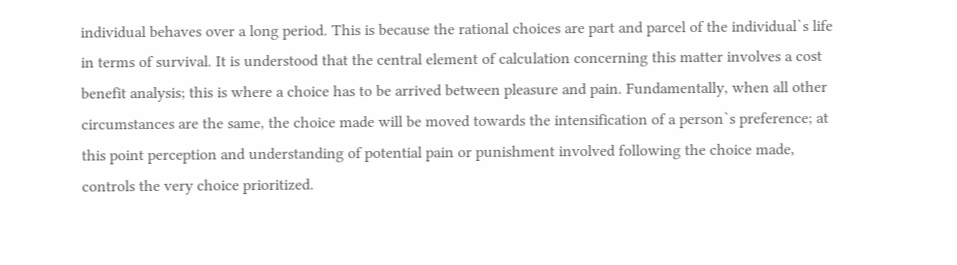individual behaves over a long period. This is because the rational choices are part and parcel of the individual`s life in terms of survival. It is understood that the central element of calculation concerning this matter involves a cost benefit analysis; this is where a choice has to be arrived between pleasure and pain. Fundamentally, when all other circumstances are the same, the choice made will be moved towards the intensification of a person`s preference; at this point perception and understanding of potential pain or punishment involved following the choice made, controls the very choice prioritized.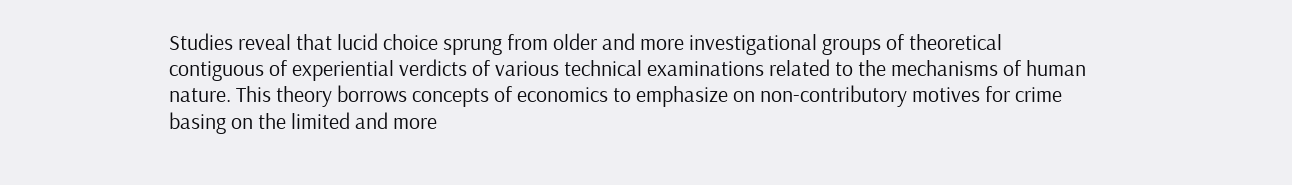Studies reveal that lucid choice sprung from older and more investigational groups of theoretical contiguous of experiential verdicts of various technical examinations related to the mechanisms of human nature. This theory borrows concepts of economics to emphasize on non-contributory motives for crime basing on the limited and more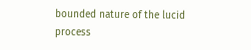bounded nature of the lucid process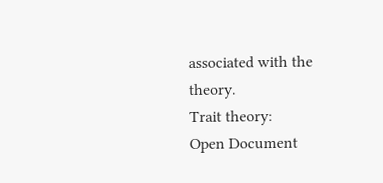associated with the theory.
Trait theory:
Open Document